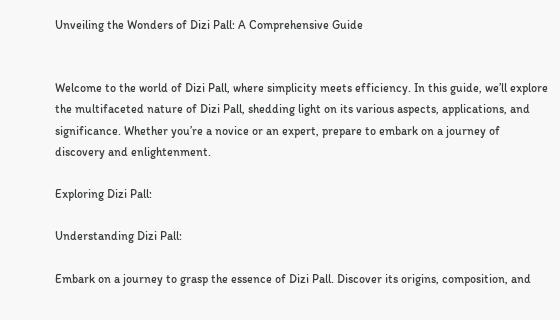Unveiling the Wonders of Dizi Pall: A Comprehensive Guide


Welcome to the world of Dizi Pall, where simplicity meets efficiency. In this guide, we’ll explore the multifaceted nature of Dizi Pall, shedding light on its various aspects, applications, and significance. Whether you’re a novice or an expert, prepare to embark on a journey of discovery and enlightenment.

Exploring Dizi Pall:

Understanding Dizi Pall:

Embark on a journey to grasp the essence of Dizi Pall. Discover its origins, composition, and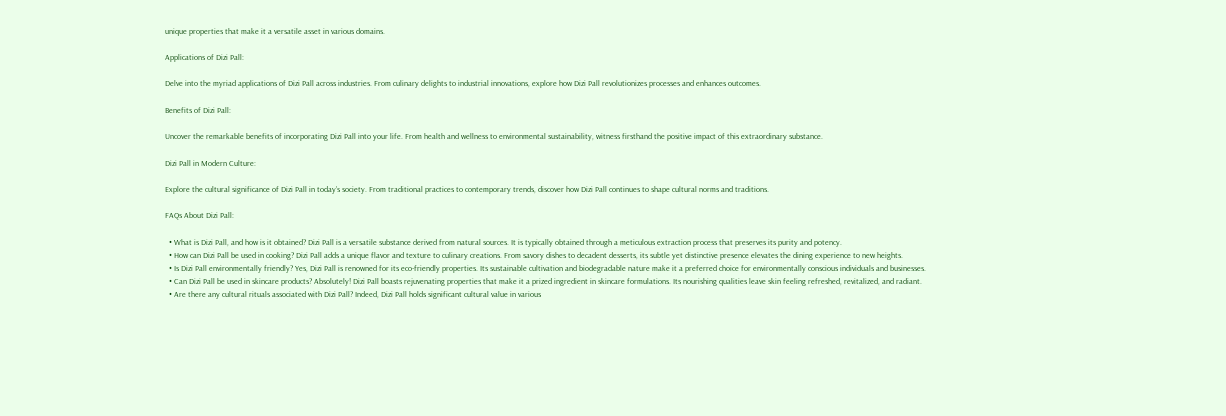unique properties that make it a versatile asset in various domains.

Applications of Dizi Pall:

Delve into the myriad applications of Dizi Pall across industries. From culinary delights to industrial innovations, explore how Dizi Pall revolutionizes processes and enhances outcomes.

Benefits of Dizi Pall:

Uncover the remarkable benefits of incorporating Dizi Pall into your life. From health and wellness to environmental sustainability, witness firsthand the positive impact of this extraordinary substance.

Dizi Pall in Modern Culture:

Explore the cultural significance of Dizi Pall in today’s society. From traditional practices to contemporary trends, discover how Dizi Pall continues to shape cultural norms and traditions.

FAQs About Dizi Pall:

  • What is Dizi Pall, and how is it obtained? Dizi Pall is a versatile substance derived from natural sources. It is typically obtained through a meticulous extraction process that preserves its purity and potency.
  • How can Dizi Pall be used in cooking? Dizi Pall adds a unique flavor and texture to culinary creations. From savory dishes to decadent desserts, its subtle yet distinctive presence elevates the dining experience to new heights.
  • Is Dizi Pall environmentally friendly? Yes, Dizi Pall is renowned for its eco-friendly properties. Its sustainable cultivation and biodegradable nature make it a preferred choice for environmentally conscious individuals and businesses.
  • Can Dizi Pall be used in skincare products? Absolutely! Dizi Pall boasts rejuvenating properties that make it a prized ingredient in skincare formulations. Its nourishing qualities leave skin feeling refreshed, revitalized, and radiant.
  • Are there any cultural rituals associated with Dizi Pall? Indeed, Dizi Pall holds significant cultural value in various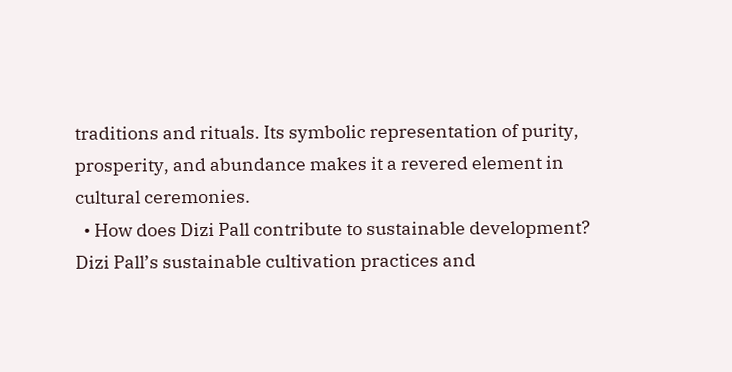traditions and rituals. Its symbolic representation of purity, prosperity, and abundance makes it a revered element in cultural ceremonies.
  • How does Dizi Pall contribute to sustainable development? Dizi Pall’s sustainable cultivation practices and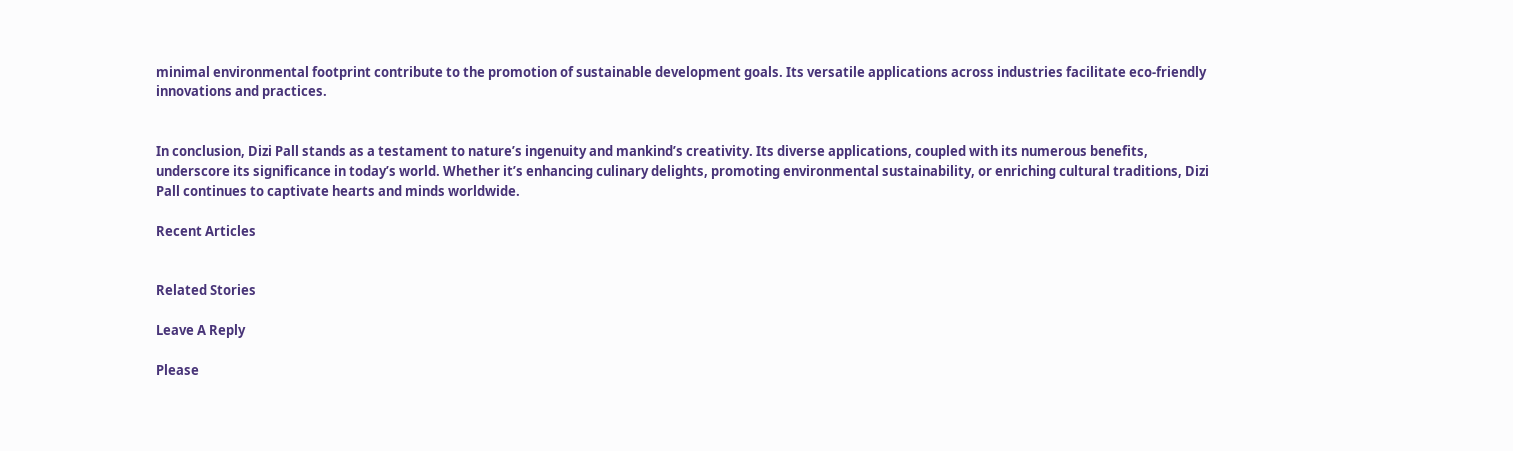minimal environmental footprint contribute to the promotion of sustainable development goals. Its versatile applications across industries facilitate eco-friendly innovations and practices.


In conclusion, Dizi Pall stands as a testament to nature’s ingenuity and mankind’s creativity. Its diverse applications, coupled with its numerous benefits, underscore its significance in today’s world. Whether it’s enhancing culinary delights, promoting environmental sustainability, or enriching cultural traditions, Dizi Pall continues to captivate hearts and minds worldwide.

Recent Articles


Related Stories

Leave A Reply

Please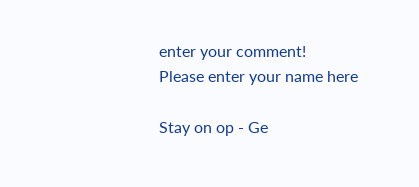enter your comment!
Please enter your name here

Stay on op - Ge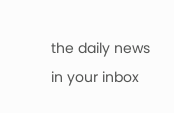the daily news in your inbox